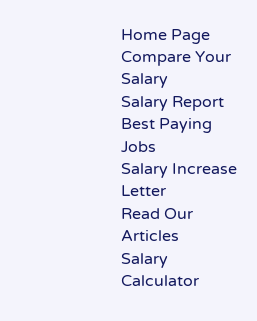Home Page
Compare Your Salary
Salary Report
Best Paying Jobs
Salary Increase Letter
Read Our Articles
Salary Calculator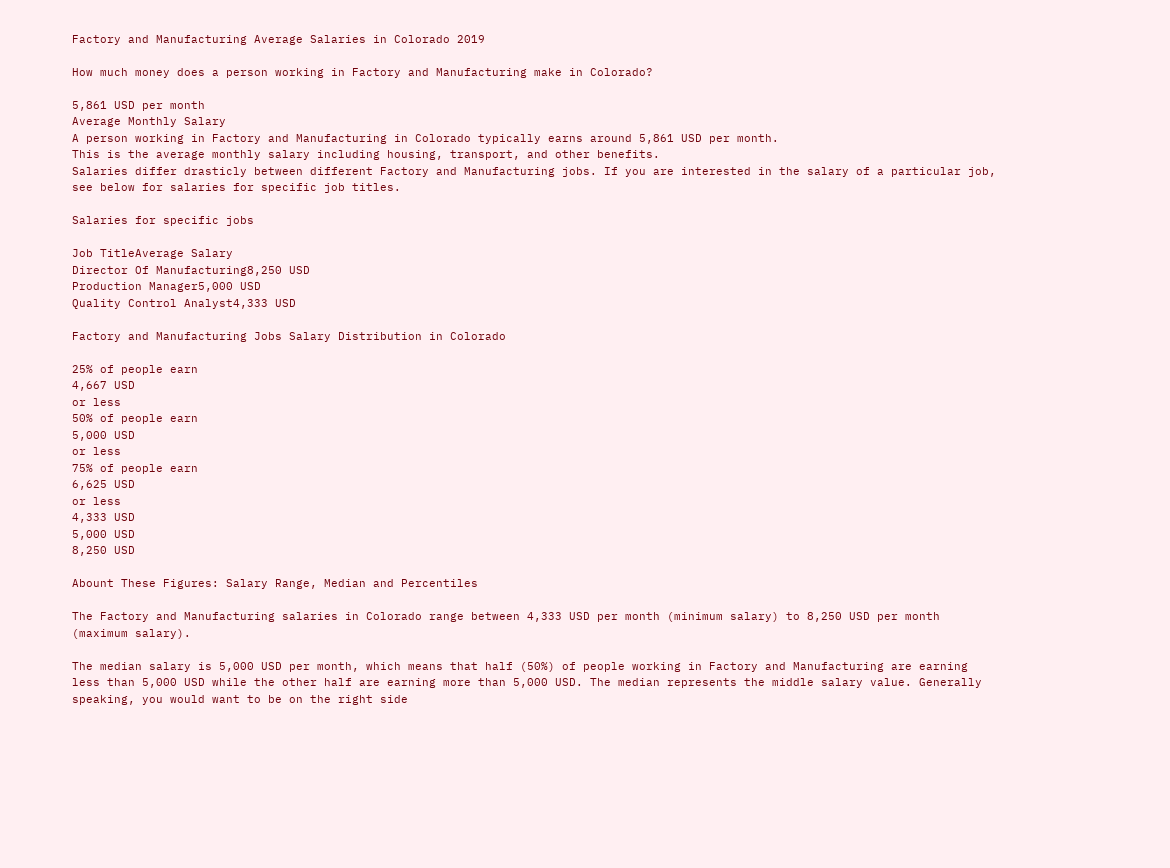Factory and Manufacturing Average Salaries in Colorado 2019

How much money does a person working in Factory and Manufacturing make in Colorado?

5,861 USD per month
Average Monthly Salary
A person working in Factory and Manufacturing in Colorado typically earns around 5,861 USD per month.
This is the average monthly salary including housing, transport, and other benefits.
Salaries differ drasticly between different Factory and Manufacturing jobs. If you are interested in the salary of a particular job, see below for salaries for specific job titles.

Salaries for specific jobs

Job TitleAverage Salary
Director Of Manufacturing8,250 USD
Production Manager5,000 USD
Quality Control Analyst4,333 USD

Factory and Manufacturing Jobs Salary Distribution in Colorado

25% of people earn
4,667 USD
or less
50% of people earn
5,000 USD
or less
75% of people earn
6,625 USD
or less
4,333 USD
5,000 USD
8,250 USD

Abount These Figures: Salary Range, Median and Percentiles

The Factory and Manufacturing salaries in Colorado range between 4,333 USD per month (minimum salary) to 8,250 USD per month (maximum salary).

The median salary is 5,000 USD per month, which means that half (50%) of people working in Factory and Manufacturing are earning less than 5,000 USD while the other half are earning more than 5,000 USD. The median represents the middle salary value. Generally speaking, you would want to be on the right side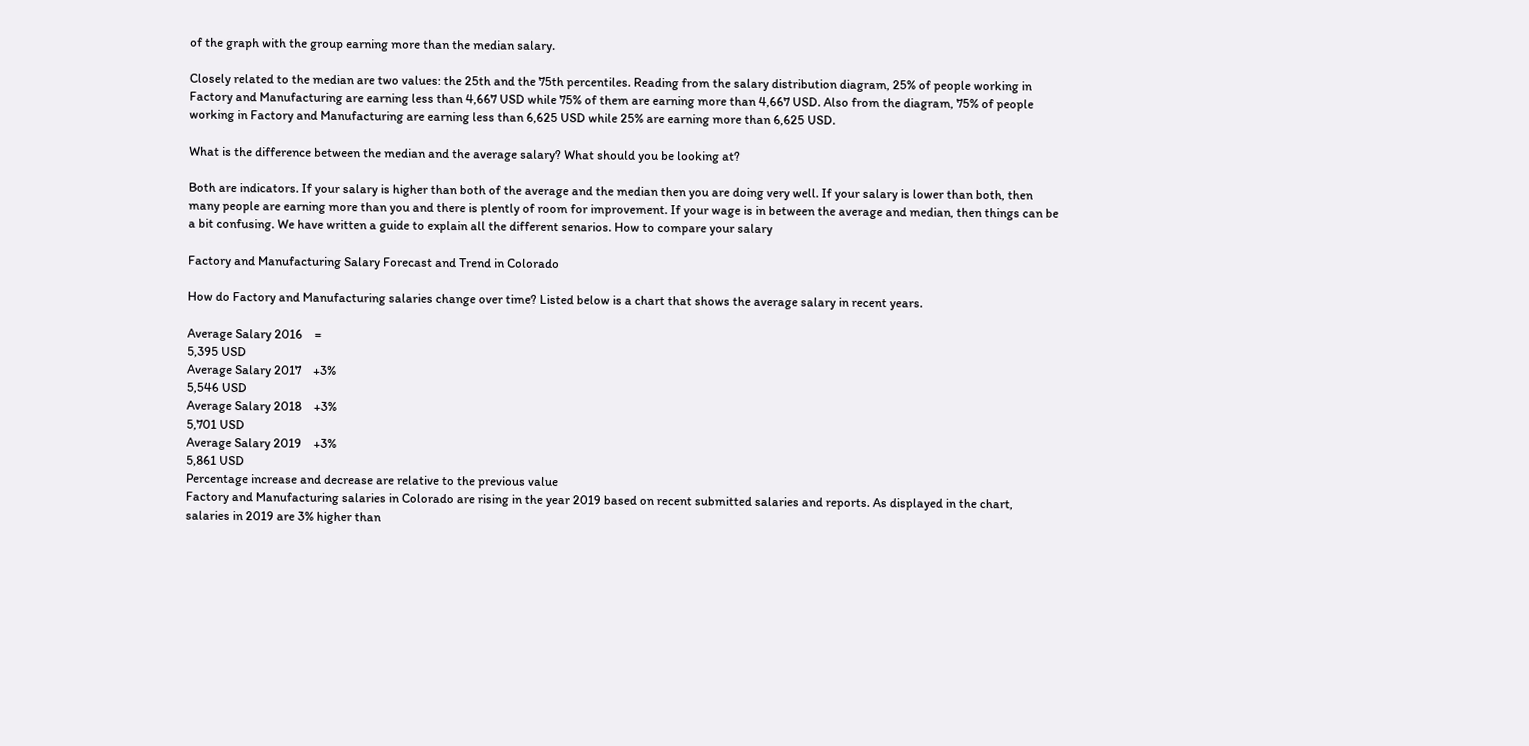of the graph with the group earning more than the median salary.

Closely related to the median are two values: the 25th and the 75th percentiles. Reading from the salary distribution diagram, 25% of people working in Factory and Manufacturing are earning less than 4,667 USD while 75% of them are earning more than 4,667 USD. Also from the diagram, 75% of people working in Factory and Manufacturing are earning less than 6,625 USD while 25% are earning more than 6,625 USD.

What is the difference between the median and the average salary? What should you be looking at?

Both are indicators. If your salary is higher than both of the average and the median then you are doing very well. If your salary is lower than both, then many people are earning more than you and there is plently of room for improvement. If your wage is in between the average and median, then things can be a bit confusing. We have written a guide to explain all the different senarios. How to compare your salary

Factory and Manufacturing Salary Forecast and Trend in Colorado

How do Factory and Manufacturing salaries change over time? Listed below is a chart that shows the average salary in recent years.

Average Salary 2016    =
5,395 USD
Average Salary 2017    +3%
5,546 USD
Average Salary 2018    +3%
5,701 USD
Average Salary 2019    +3%
5,861 USD
Percentage increase and decrease are relative to the previous value
Factory and Manufacturing salaries in Colorado are rising in the year 2019 based on recent submitted salaries and reports. As displayed in the chart, salaries in 2019 are 3% higher than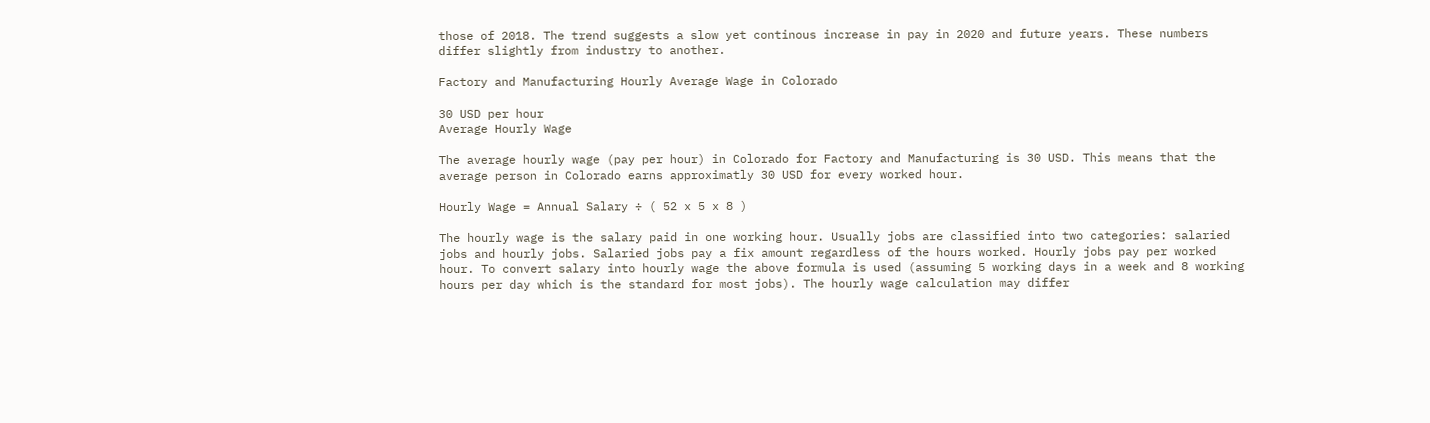those of 2018. The trend suggests a slow yet continous increase in pay in 2020 and future years. These numbers differ slightly from industry to another.

Factory and Manufacturing Hourly Average Wage in Colorado

30 USD per hour
Average Hourly Wage

The average hourly wage (pay per hour) in Colorado for Factory and Manufacturing is 30 USD. This means that the average person in Colorado earns approximatly 30 USD for every worked hour.

Hourly Wage = Annual Salary ÷ ( 52 x 5 x 8 )

The hourly wage is the salary paid in one working hour. Usually jobs are classified into two categories: salaried jobs and hourly jobs. Salaried jobs pay a fix amount regardless of the hours worked. Hourly jobs pay per worked hour. To convert salary into hourly wage the above formula is used (assuming 5 working days in a week and 8 working hours per day which is the standard for most jobs). The hourly wage calculation may differ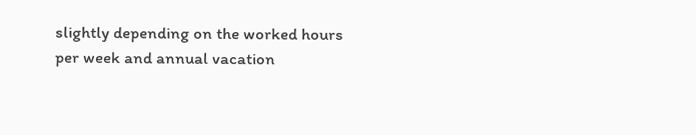slightly depending on the worked hours per week and annual vacation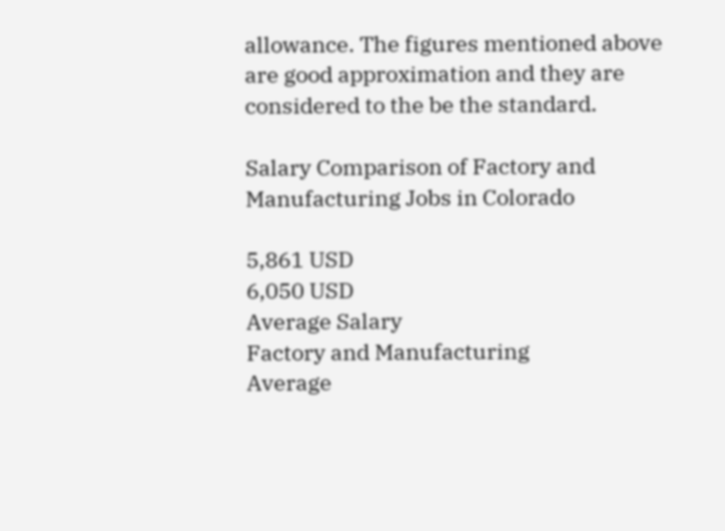allowance. The figures mentioned above are good approximation and they are considered to the be the standard.

Salary Comparison of Factory and Manufacturing Jobs in Colorado

5,861 USD
6,050 USD
Average Salary
Factory and Manufacturing
Average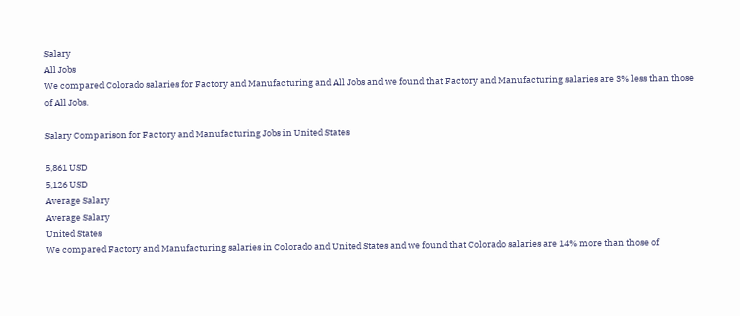Salary
All Jobs
We compared Colorado salaries for Factory and Manufacturing and All Jobs and we found that Factory and Manufacturing salaries are 3% less than those of All Jobs.

Salary Comparison for Factory and Manufacturing Jobs in United States

5,861 USD
5,126 USD
Average Salary
Average Salary
United States
We compared Factory and Manufacturing salaries in Colorado and United States and we found that Colorado salaries are 14% more than those of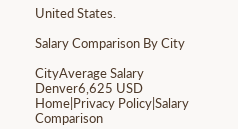United States.

Salary Comparison By City

CityAverage Salary
Denver6,625 USD
Home|Privacy Policy|Salary Comparison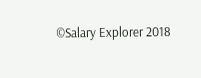©Salary Explorer 2018